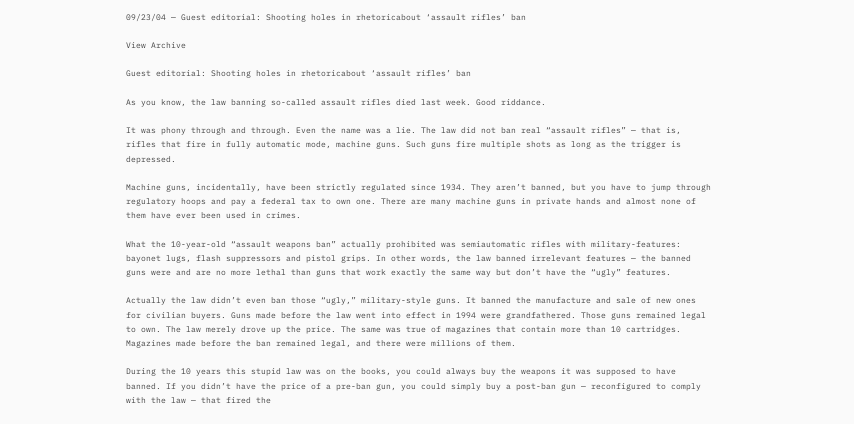09/23/04 — Guest editorial: Shooting holes in rhetoricabout ‘assault rifles’ ban

View Archive

Guest editorial: Shooting holes in rhetoricabout ‘assault rifles’ ban

As you know, the law banning so-called assault rifles died last week. Good riddance.

It was phony through and through. Even the name was a lie. The law did not ban real “assault rifles” — that is, rifles that fire in fully automatic mode, machine guns. Such guns fire multiple shots as long as the trigger is depressed.

Machine guns, incidentally, have been strictly regulated since 1934. They aren’t banned, but you have to jump through regulatory hoops and pay a federal tax to own one. There are many machine guns in private hands and almost none of them have ever been used in crimes.

What the 10-year-old “assault weapons ban” actually prohibited was semiautomatic rifles with military-features: bayonet lugs, flash suppressors and pistol grips. In other words, the law banned irrelevant features — the banned guns were and are no more lethal than guns that work exactly the same way but don’t have the “ugly” features.

Actually the law didn’t even ban those “ugly,” military-style guns. It banned the manufacture and sale of new ones for civilian buyers. Guns made before the law went into effect in 1994 were grandfathered. Those guns remained legal to own. The law merely drove up the price. The same was true of magazines that contain more than 10 cartridges. Magazines made before the ban remained legal, and there were millions of them.

During the 10 years this stupid law was on the books, you could always buy the weapons it was supposed to have banned. If you didn’t have the price of a pre-ban gun, you could simply buy a post-ban gun — reconfigured to comply with the law — that fired the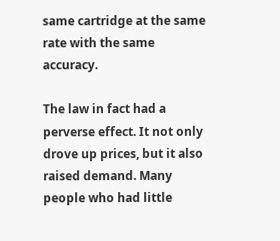same cartridge at the same rate with the same accuracy.

The law in fact had a perverse effect. It not only drove up prices, but it also raised demand. Many people who had little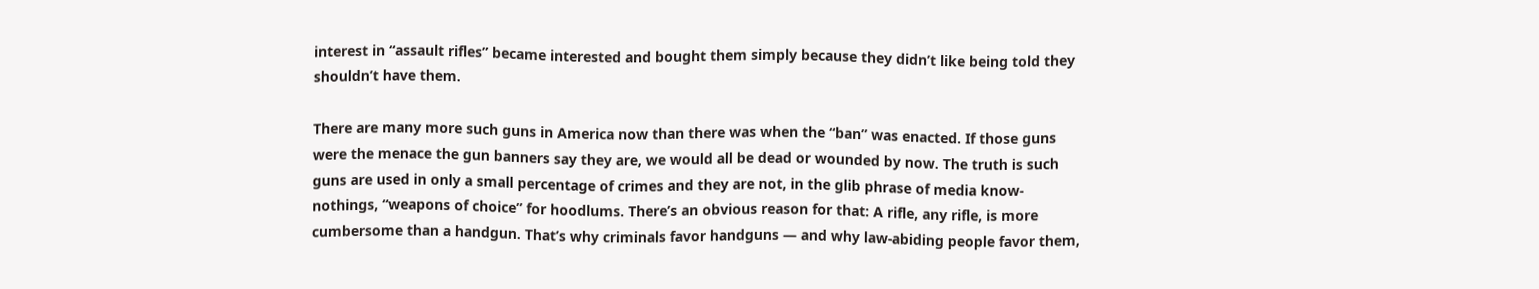interest in “assault rifles” became interested and bought them simply because they didn’t like being told they shouldn’t have them.

There are many more such guns in America now than there was when the “ban” was enacted. If those guns were the menace the gun banners say they are, we would all be dead or wounded by now. The truth is such guns are used in only a small percentage of crimes and they are not, in the glib phrase of media know-nothings, “weapons of choice” for hoodlums. There’s an obvious reason for that: A rifle, any rifle, is more cumbersome than a handgun. That’s why criminals favor handguns — and why law-abiding people favor them,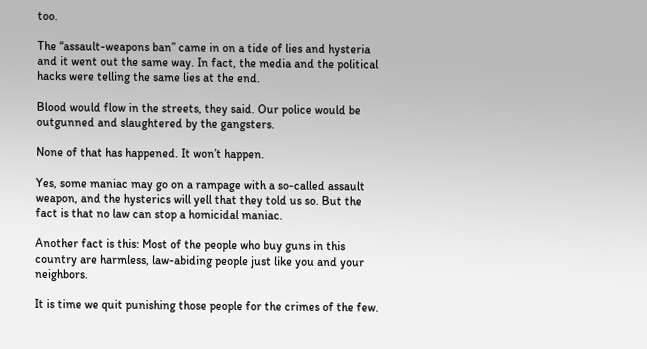too.

The “assault-weapons ban” came in on a tide of lies and hysteria and it went out the same way. In fact, the media and the political hacks were telling the same lies at the end.

Blood would flow in the streets, they said. Our police would be outgunned and slaughtered by the gangsters.

None of that has happened. It won’t happen.

Yes, some maniac may go on a rampage with a so-called assault weapon, and the hysterics will yell that they told us so. But the fact is that no law can stop a homicidal maniac.

Another fact is this: Most of the people who buy guns in this country are harmless, law-abiding people just like you and your neighbors.

It is time we quit punishing those people for the crimes of the few.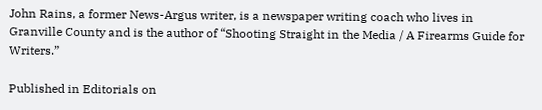John Rains, a former News-Argus writer, is a newspaper writing coach who lives in Granville County and is the author of “Shooting Straight in the Media / A Firearms Guide for Writers.”

Published in Editorials on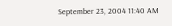September 23, 2004 11:40 AM